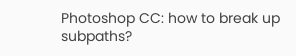Photoshop CC: how to break up subpaths?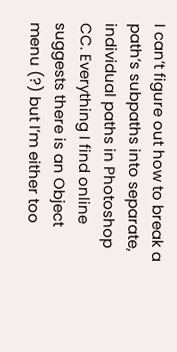I can’t figure out how to break a path’s subpaths into separate, individual paths in Photoshop CC. Everything I find online suggests there is an Object menu (?) but I’m either too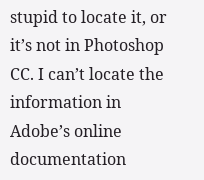stupid to locate it, or it’s not in Photoshop CC. I can’t locate the information in Adobe’s online documentation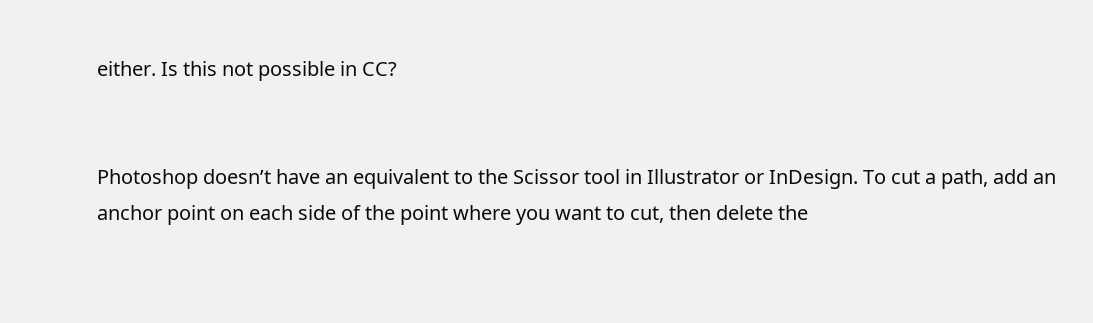either. Is this not possible in CC?


Photoshop doesn’t have an equivalent to the Scissor tool in Illustrator or InDesign. To cut a path, add an anchor point on each side of the point where you want to cut, then delete the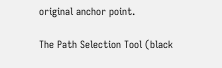original anchor point.

The Path Selection Tool (black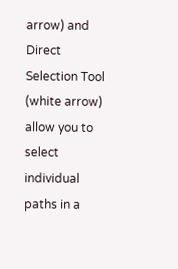arrow) and Direct Selection Tool (white arrow) allow you to select individual paths in a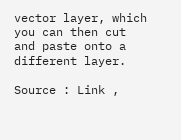vector layer, which you can then cut and paste onto a different layer.

Source : Link ,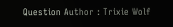Question Author : Trixie Wolf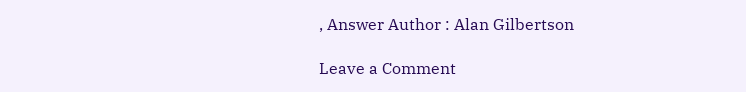, Answer Author : Alan Gilbertson

Leave a Comment